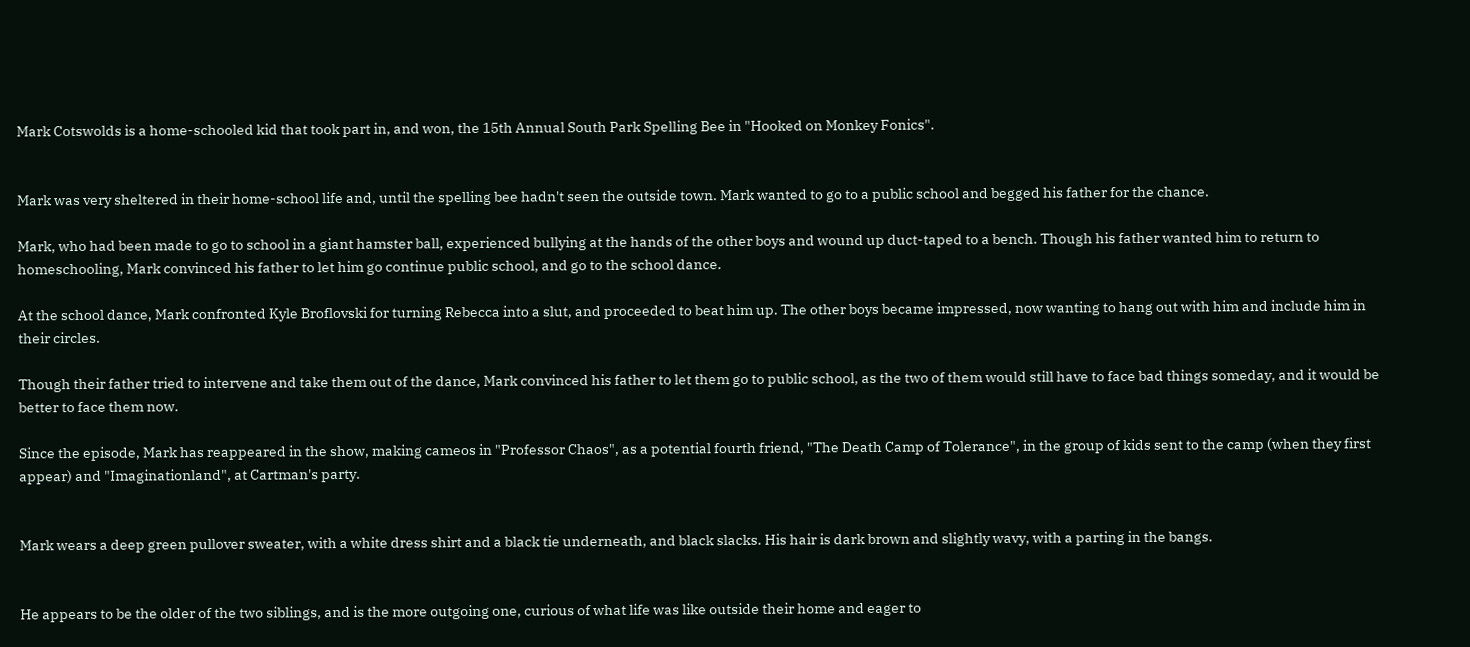Mark Cotswolds is a home-schooled kid that took part in, and won, the 15th Annual South Park Spelling Bee in "Hooked on Monkey Fonics".


Mark was very sheltered in their home-school life and, until the spelling bee hadn't seen the outside town. Mark wanted to go to a public school and begged his father for the chance.

Mark, who had been made to go to school in a giant hamster ball, experienced bullying at the hands of the other boys and wound up duct-taped to a bench. Though his father wanted him to return to homeschooling, Mark convinced his father to let him go continue public school, and go to the school dance.

At the school dance, Mark confronted Kyle Broflovski for turning Rebecca into a slut, and proceeded to beat him up. The other boys became impressed, now wanting to hang out with him and include him in their circles.

Though their father tried to intervene and take them out of the dance, Mark convinced his father to let them go to public school, as the two of them would still have to face bad things someday, and it would be better to face them now.

Since the episode, Mark has reappeared in the show, making cameos in "Professor Chaos", as a potential fourth friend, "The Death Camp of Tolerance", in the group of kids sent to the camp (when they first appear) and "Imaginationland", at Cartman's party.


Mark wears a deep green pullover sweater, with a white dress shirt and a black tie underneath, and black slacks. His hair is dark brown and slightly wavy, with a parting in the bangs.


He appears to be the older of the two siblings, and is the more outgoing one, curious of what life was like outside their home and eager to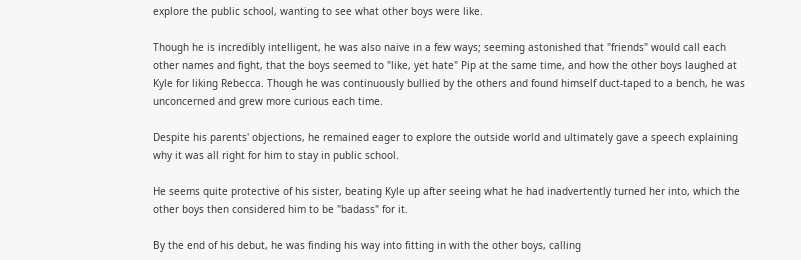explore the public school, wanting to see what other boys were like.

Though he is incredibly intelligent, he was also naive in a few ways; seeming astonished that "friends" would call each other names and fight, that the boys seemed to "like, yet hate" Pip at the same time, and how the other boys laughed at Kyle for liking Rebecca. Though he was continuously bullied by the others and found himself duct-taped to a bench, he was unconcerned and grew more curious each time.

Despite his parents' objections, he remained eager to explore the outside world and ultimately gave a speech explaining why it was all right for him to stay in public school.

He seems quite protective of his sister, beating Kyle up after seeing what he had inadvertently turned her into, which the other boys then considered him to be "badass" for it.

By the end of his debut, he was finding his way into fitting in with the other boys, calling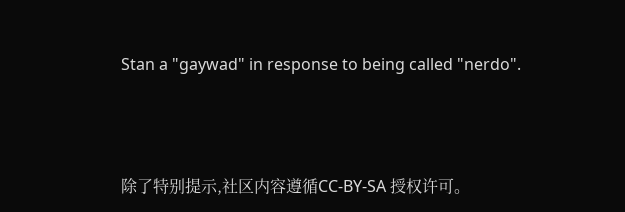Stan a "gaywad" in response to being called "nerdo".



除了特别提示,社区内容遵循CC-BY-SA 授权许可。